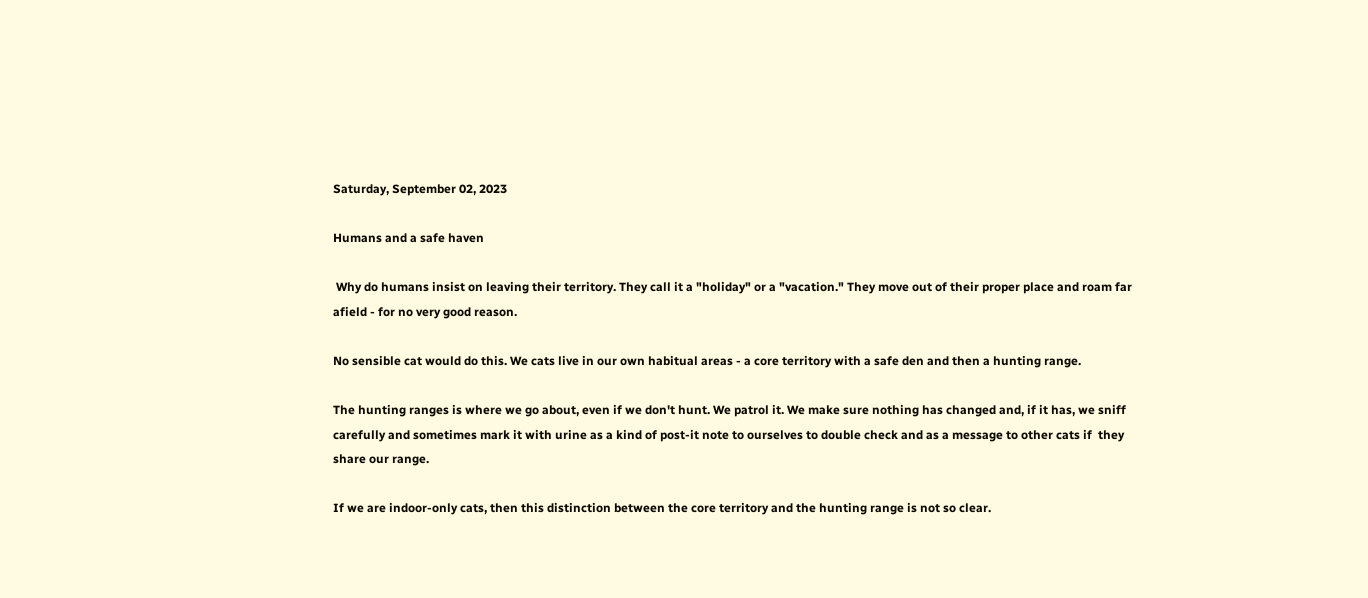Saturday, September 02, 2023

Humans and a safe haven

 Why do humans insist on leaving their territory. They call it a "holiday" or a "vacation." They move out of their proper place and roam far afield - for no very good reason.

No sensible cat would do this. We cats live in our own habitual areas - a core territory with a safe den and then a hunting range.

The hunting ranges is where we go about, even if we don't hunt. We patrol it. We make sure nothing has changed and, if it has, we sniff carefully and sometimes mark it with urine as a kind of post-it note to ourselves to double check and as a message to other cats if  they share our range.

If we are indoor-only cats, then this distinction between the core territory and the hunting range is not so clear.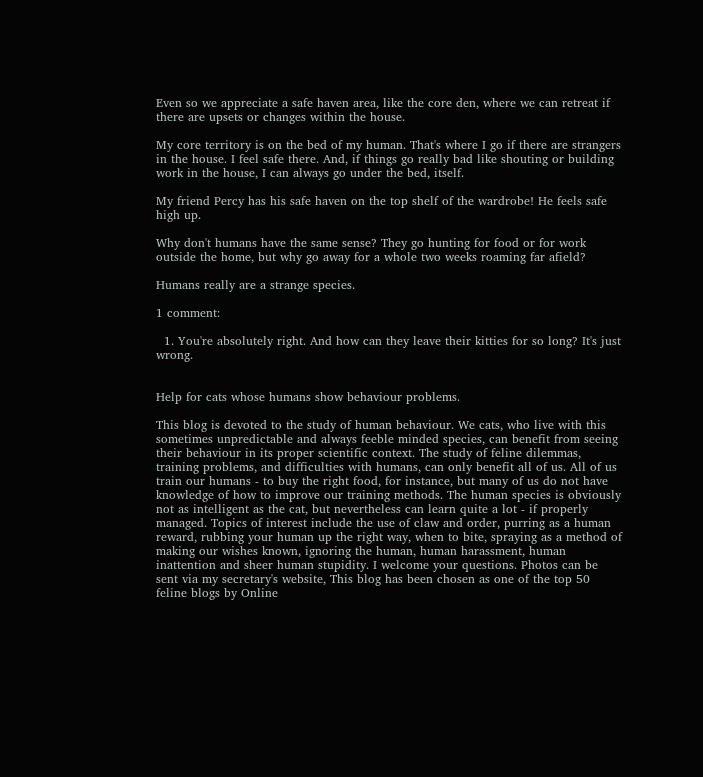Even so we appreciate a safe haven area, like the core den, where we can retreat if there are upsets or changes within the house.

My core territory is on the bed of my human. That's where I go if there are strangers in the house. I feel safe there. And, if things go really bad like shouting or building work in the house, I can always go under the bed, itself.

My friend Percy has his safe haven on the top shelf of the wardrobe! He feels safe high up.

Why don't humans have the same sense? They go hunting for food or for work outside the home, but why go away for a whole two weeks roaming far afield?

Humans really are a strange species.

1 comment:

  1. You're absolutely right. And how can they leave their kitties for so long? It's just wrong.


Help for cats whose humans show behaviour problems.

This blog is devoted to the study of human behaviour. We cats, who live with this sometimes unpredictable and always feeble minded species, can benefit from seeing their behaviour in its proper scientific context. The study of feline dilemmas, training problems, and difficulties with humans, can only benefit all of us. All of us train our humans - to buy the right food, for instance, but many of us do not have knowledge of how to improve our training methods. The human species is obviously not as intelligent as the cat, but nevertheless can learn quite a lot - if properly managed. Topics of interest include the use of claw and order, purring as a human reward, rubbing your human up the right way, when to bite, spraying as a method of making our wishes known, ignoring the human, human harassment, human inattention and sheer human stupidity. I welcome your questions. Photos can be sent via my secretary's website, This blog has been chosen as one of the top 50 feline blogs by Online